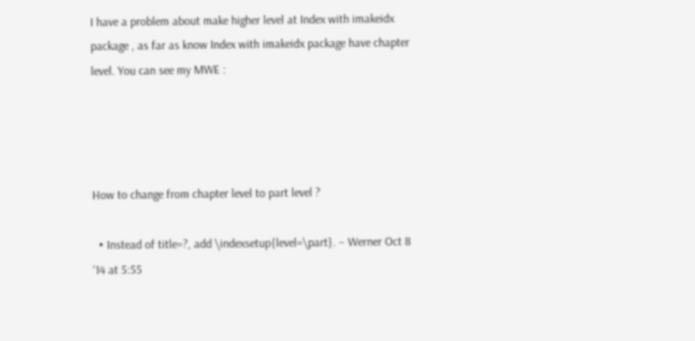I have a problem about make higher level at Index with imakeidx package , as far as know Index with imakeidx package have chapter level. You can see my MWE :




How to change from chapter level to part level ?

  • Instead of title=?, add \indexsetup{level=\part}. – Werner Oct 8 '14 at 5:55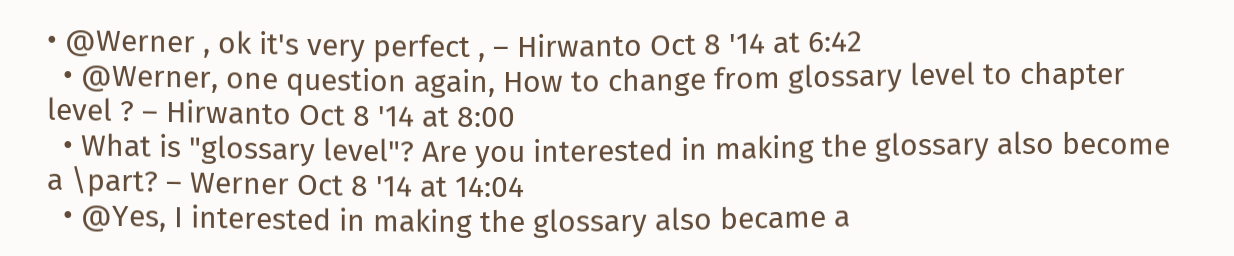• @Werner , ok it's very perfect , – Hirwanto Oct 8 '14 at 6:42
  • @Werner, one question again, How to change from glossary level to chapter level ? – Hirwanto Oct 8 '14 at 8:00
  • What is "glossary level"? Are you interested in making the glossary also become a \part? – Werner Oct 8 '14 at 14:04
  • @Yes, I interested in making the glossary also became a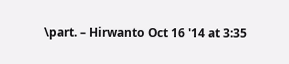\part. – Hirwanto Oct 16 '14 at 3:35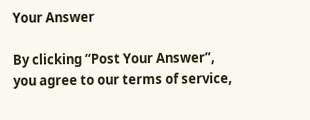Your Answer

By clicking “Post Your Answer”, you agree to our terms of service,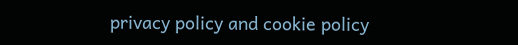privacy policy and cookie policy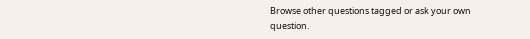Browse other questions tagged or ask your own question.